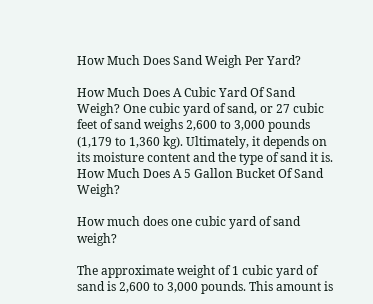How Much Does Sand Weigh Per Yard?

How Much Does A Cubic Yard Of Sand Weigh? One cubic yard of sand, or 27 cubic feet of sand weighs 2,600 to 3,000 pounds (1,179 to 1,360 kg). Ultimately, it depends on its moisture content and the type of sand it is. How Much Does A 5 Gallon Bucket Of Sand Weigh?

How much does one cubic yard of sand weigh?

The approximate weight of 1 cubic yard of sand is 2,600 to 3,000 pounds. This amount is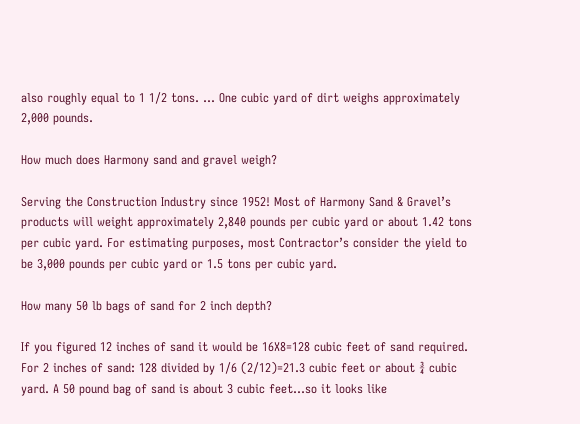also roughly equal to 1 1/2 tons. ... One cubic yard of dirt weighs approximately 2,000 pounds.

How much does Harmony sand and gravel weigh?

Serving the Construction Industry since 1952! Most of Harmony Sand & Gravel’s products will weight approximately 2,840 pounds per cubic yard or about 1.42 tons per cubic yard. For estimating purposes, most Contractor’s consider the yield to be 3,000 pounds per cubic yard or 1.5 tons per cubic yard.

How many 50 lb bags of sand for 2 inch depth?

If you figured 12 inches of sand it would be 16X8=128 cubic feet of sand required. For 2 inches of sand: 128 divided by 1/6 (2/12)=21.3 cubic feet or about ¾ cubic yard. A 50 pound bag of sand is about 3 cubic feet…so it looks like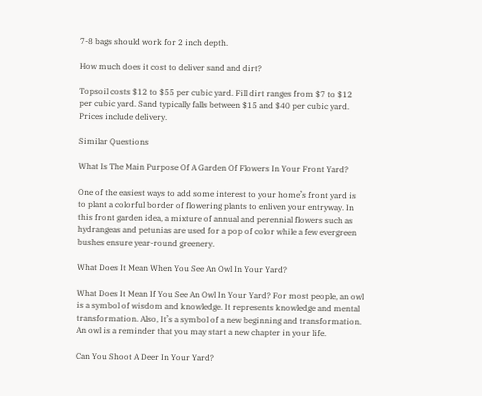7-8 bags should work for 2 inch depth.

How much does it cost to deliver sand and dirt?

Topsoil costs $12 to $55 per cubic yard. Fill dirt ranges from $7 to $12 per cubic yard. Sand typically falls between $15 and $40 per cubic yard. Prices include delivery.

Similar Questions

What Is The Main Purpose Of A Garden Of Flowers In Your Front Yard?

One of the easiest ways to add some interest to your home’s front yard is to plant a colorful border of flowering plants to enliven your entryway. In this front garden idea, a mixture of annual and perennial flowers such as hydrangeas and petunias are used for a pop of color while a few evergreen bushes ensure year-round greenery.

What Does It Mean When You See An Owl In Your Yard?

What Does It Mean If You See An Owl In Your Yard? For most people, an owl is a symbol of wisdom and knowledge. It represents knowledge and mental transformation. Also, It’s a symbol of a new beginning and transformation. An owl is a reminder that you may start a new chapter in your life.

Can You Shoot A Deer In Your Yard?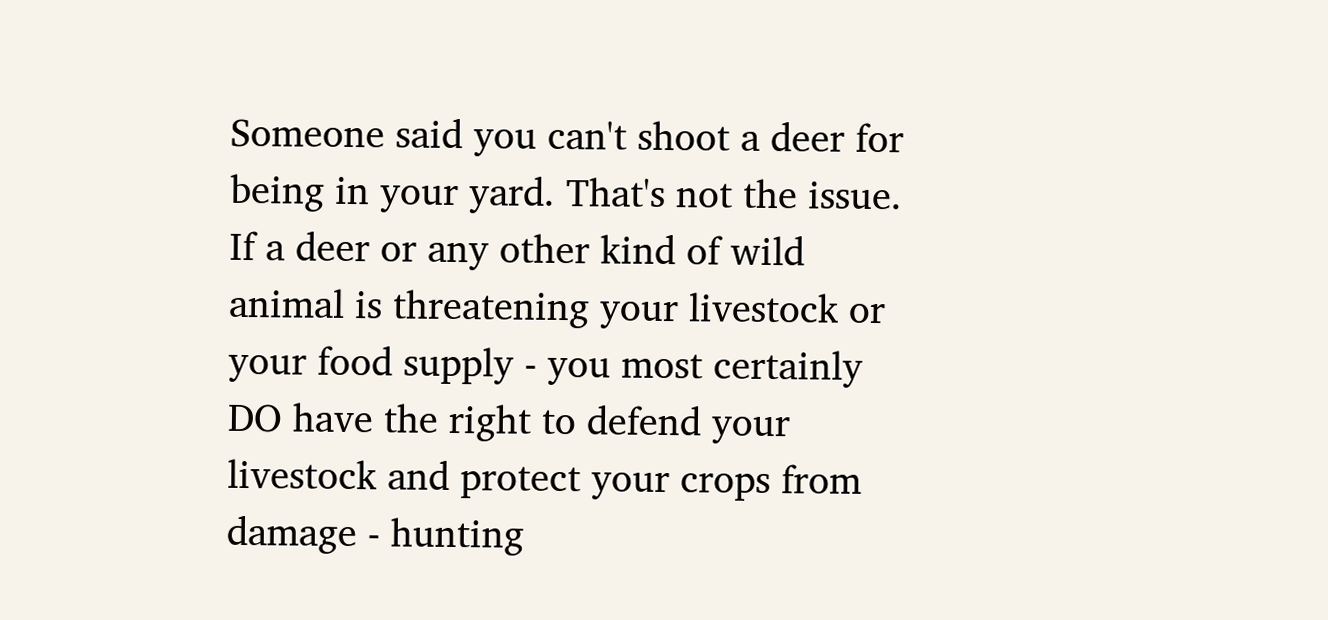Someone said you can't shoot a deer for being in your yard. That's not the issue. If a deer or any other kind of wild animal is threatening your livestock or your food supply - you most certainly DO have the right to defend your livestock and protect your crops from damage - hunting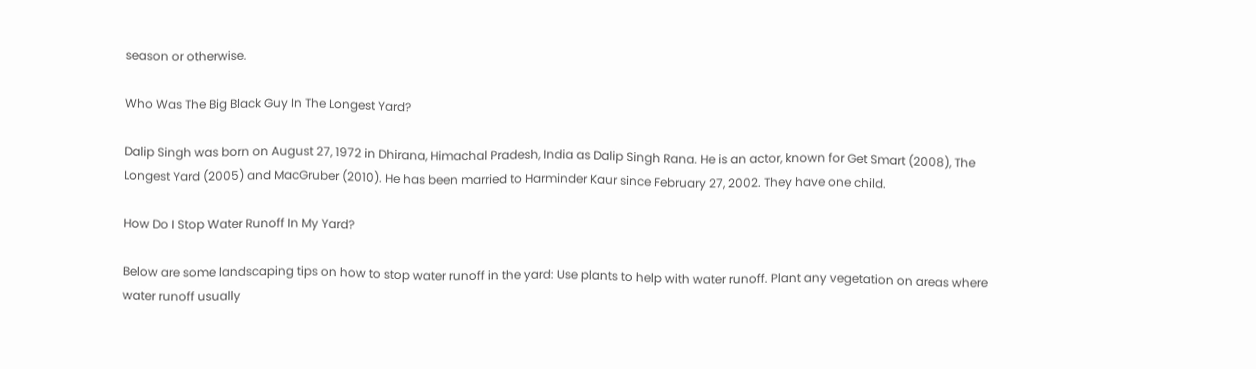season or otherwise.

Who Was The Big Black Guy In The Longest Yard?

Dalip Singh was born on August 27, 1972 in Dhirana, Himachal Pradesh, India as Dalip Singh Rana. He is an actor, known for Get Smart (2008), The Longest Yard (2005) and MacGruber (2010). He has been married to Harminder Kaur since February 27, 2002. They have one child.

How Do I Stop Water Runoff In My Yard?

Below are some landscaping tips on how to stop water runoff in the yard: Use plants to help with water runoff. Plant any vegetation on areas where water runoff usually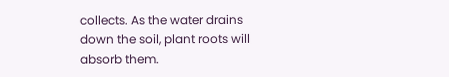collects. As the water drains down the soil, plant roots will absorb them.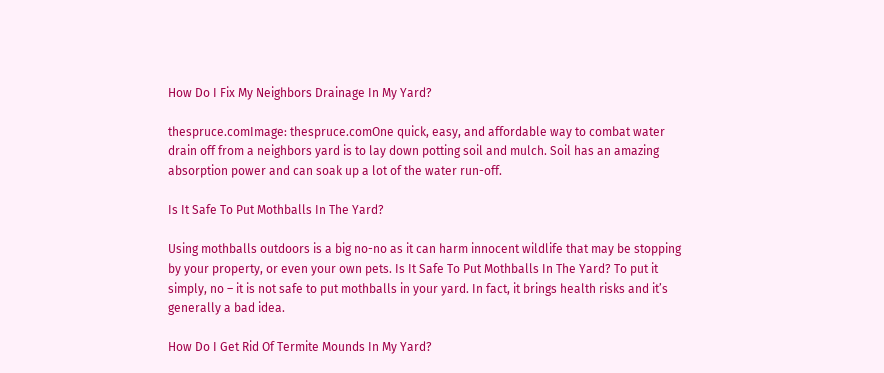How Do I Fix My Neighbors Drainage In My Yard?

thespruce.comImage: thespruce.comOne quick, easy, and affordable way to combat water drain off from a neighbors yard is to lay down potting soil and mulch. Soil has an amazing absorption power and can soak up a lot of the water run-off.

Is It Safe To Put Mothballs In The Yard?

Using mothballs outdoors is a big no-no as it can harm innocent wildlife that may be stopping by your property, or even your own pets. Is It Safe To Put Mothballs In The Yard? To put it simply, no – it is not safe to put mothballs in your yard. In fact, it brings health risks and it’s generally a bad idea.

How Do I Get Rid Of Termite Mounds In My Yard?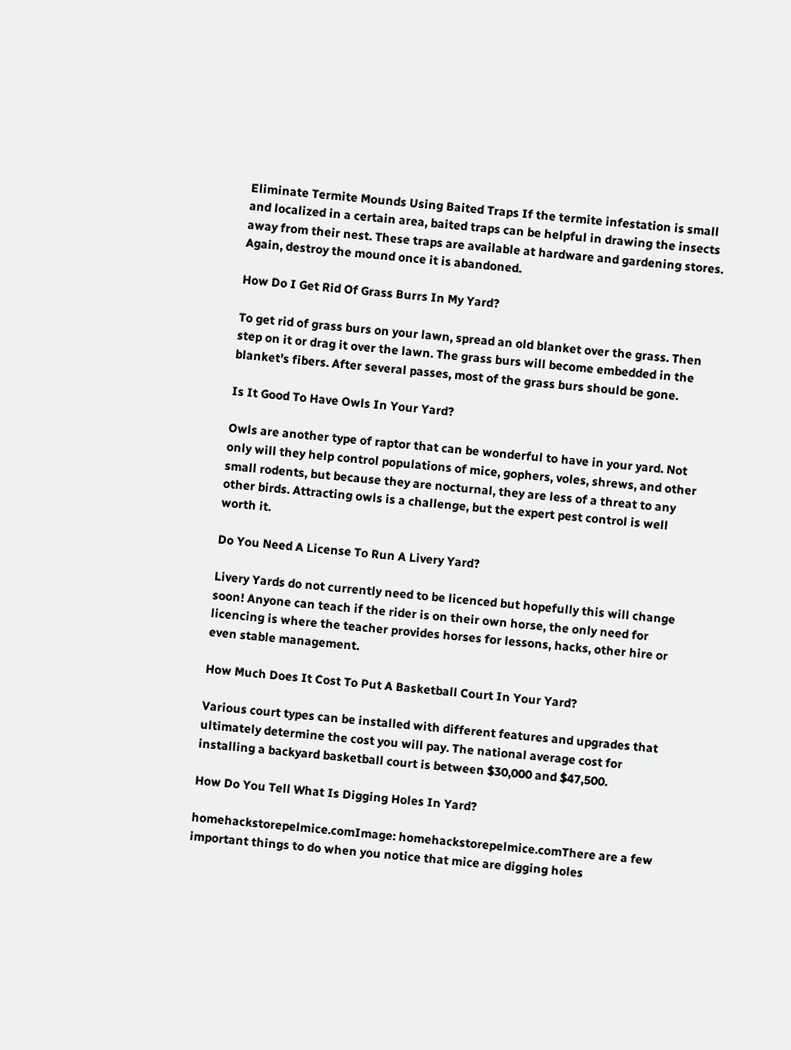Eliminate Termite Mounds Using Baited Traps If the termite infestation is small and localized in a certain area, baited traps can be helpful in drawing the insects away from their nest. These traps are available at hardware and gardening stores. Again, destroy the mound once it is abandoned.

How Do I Get Rid Of Grass Burrs In My Yard?

To get rid of grass burs on your lawn, spread an old blanket over the grass. Then step on it or drag it over the lawn. The grass burs will become embedded in the blanket's fibers. After several passes, most of the grass burs should be gone.

Is It Good To Have Owls In Your Yard?

Owls are another type of raptor that can be wonderful to have in your yard. Not only will they help control populations of mice, gophers, voles, shrews, and other small rodents, but because they are nocturnal, they are less of a threat to any other birds. Attracting owls is a challenge, but the expert pest control is well worth it.

Do You Need A License To Run A Livery Yard?

Livery Yards do not currently need to be licenced but hopefully this will change soon! Anyone can teach if the rider is on their own horse, the only need for licencing is where the teacher provides horses for lessons, hacks, other hire or even stable management.

How Much Does It Cost To Put A Basketball Court In Your Yard?

Various court types can be installed with different features and upgrades that ultimately determine the cost you will pay. The national average cost for installing a backyard basketball court is between $30,000 and $47,500.

How Do You Tell What Is Digging Holes In Yard?

homehackstorepelmice.comImage: homehackstorepelmice.comThere are a few important things to do when you notice that mice are digging holes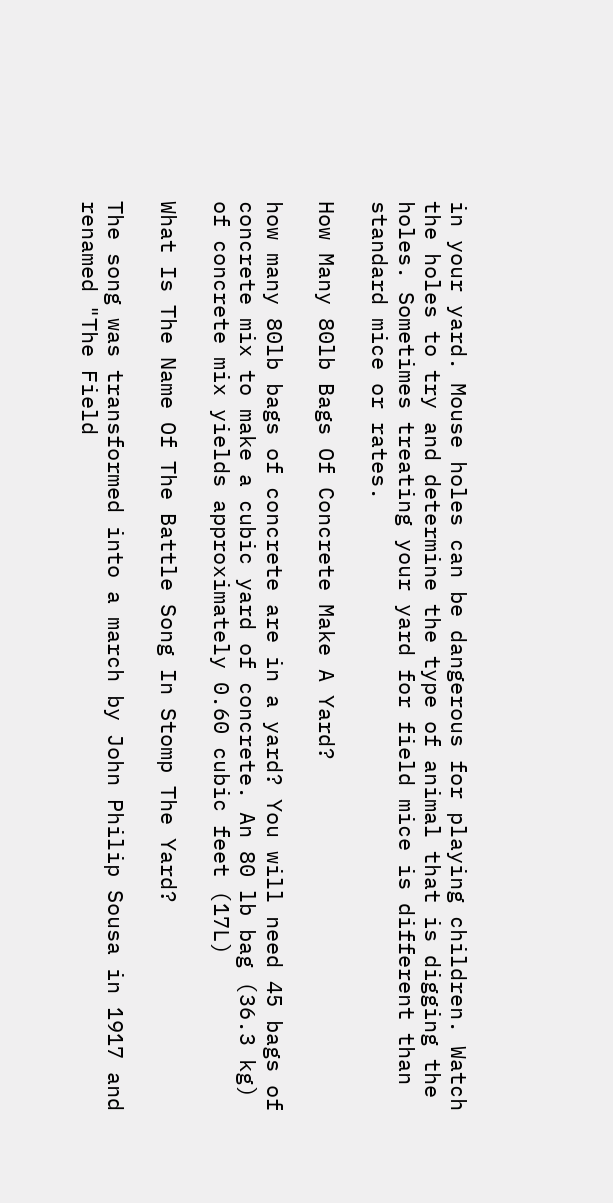in your yard. Mouse holes can be dangerous for playing children. Watch the holes to try and determine the type of animal that is digging the holes. Sometimes treating your yard for field mice is different than standard mice or rates.

How Many 80lb Bags Of Concrete Make A Yard?

how many 80lb bags of concrete are in a yard? You will need 45 bags of concrete mix to make a cubic yard of concrete. An 80 lb bag (36.3 kg) of concrete mix yields approximately 0.60 cubic feet (17L)

What Is The Name Of The Battle Song In Stomp The Yard?

The song was transformed into a march by John Philip Sousa in 1917 and renamed "The Field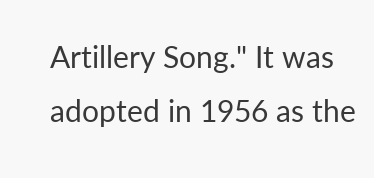Artillery Song." It was adopted in 1956 as the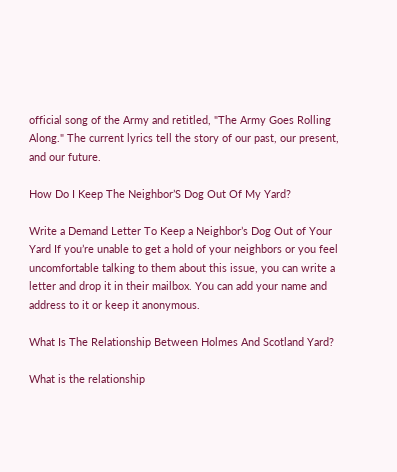official song of the Army and retitled, "The Army Goes Rolling Along." The current lyrics tell the story of our past, our present, and our future.

How Do I Keep The Neighbor’S Dog Out Of My Yard?

Write a Demand Letter To Keep a Neighbor’s Dog Out of Your Yard If you’re unable to get a hold of your neighbors or you feel uncomfortable talking to them about this issue, you can write a letter and drop it in their mailbox. You can add your name and address to it or keep it anonymous.

What Is The Relationship Between Holmes And Scotland Yard?

What is the relationship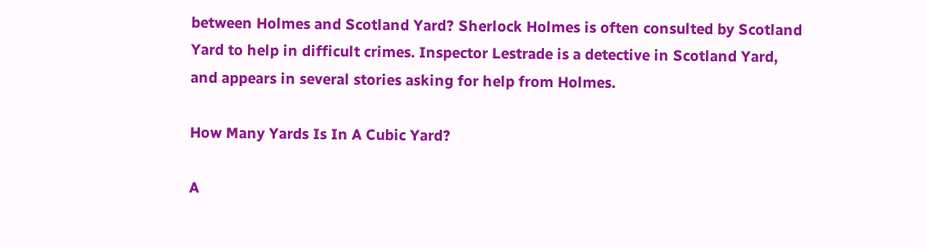between Holmes and Scotland Yard? Sherlock Holmes is often consulted by Scotland Yard to help in difficult crimes. Inspector Lestrade is a detective in Scotland Yard, and appears in several stories asking for help from Holmes.

How Many Yards Is In A Cubic Yard?

A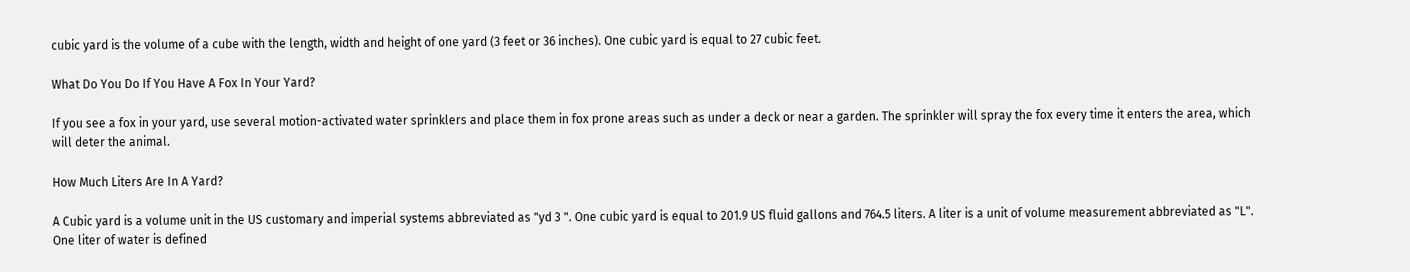cubic yard is the volume of a cube with the length, width and height of one yard (3 feet or 36 inches). One cubic yard is equal to 27 cubic feet.

What Do You Do If You Have A Fox In Your Yard?

If you see a fox in your yard, use several motion-activated water sprinklers and place them in fox prone areas such as under a deck or near a garden. The sprinkler will spray the fox every time it enters the area, which will deter the animal.

How Much Liters Are In A Yard?

A Cubic yard is a volume unit in the US customary and imperial systems abbreviated as "yd 3 ". One cubic yard is equal to 201.9 US fluid gallons and 764.5 liters. A liter is a unit of volume measurement abbreviated as "L". One liter of water is defined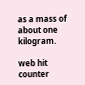as a mass of about one kilogram.

web hit counter